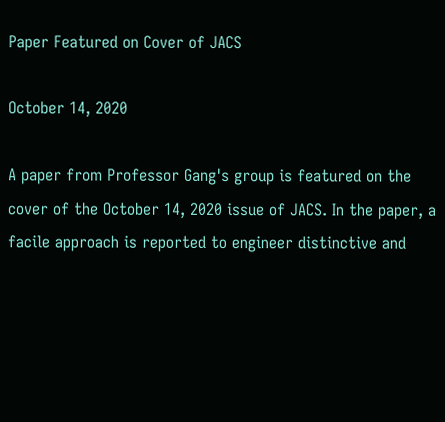Paper Featured on Cover of JACS

October 14, 2020

A paper from Professor Gang's group is featured on the cover of the October 14, 2020 issue of JACS. In the paper, a facile approach is reported to engineer distinctive and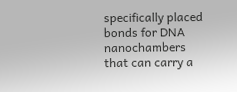specifically placed bonds for DNA nanochambers that can carry a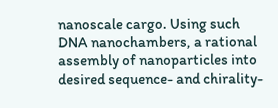nanoscale cargo. Using such DNA nanochambers, a rational assembly of nanoparticles into desired sequence- and chirality-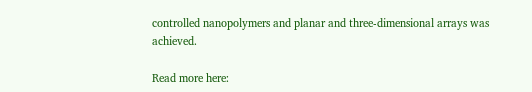controlled nanopolymers and planar and three-dimensional arrays was achieved.

Read more here: